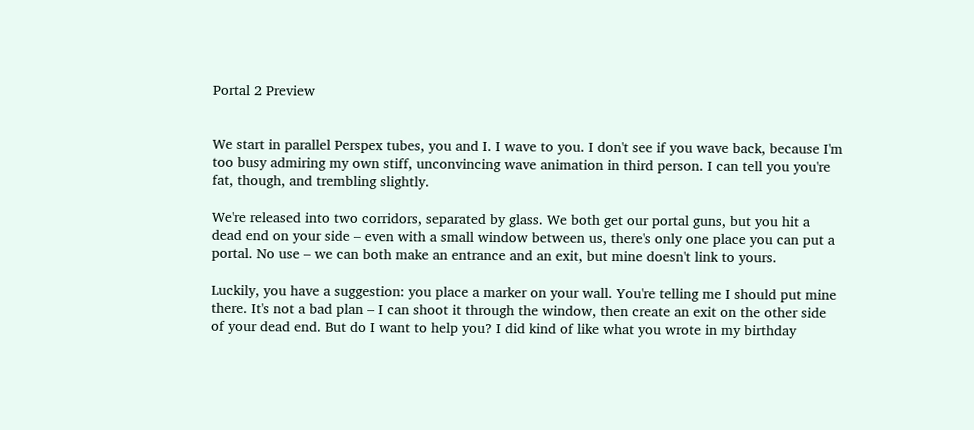Portal 2 Preview


We start in parallel Perspex tubes, you and I. I wave to you. I don't see if you wave back, because I'm too busy admiring my own stiff, unconvincing wave animation in third person. I can tell you you're fat, though, and trembling slightly.

We're released into two corridors, separated by glass. We both get our portal guns, but you hit a dead end on your side – even with a small window between us, there's only one place you can put a portal. No use – we can both make an entrance and an exit, but mine doesn't link to yours.

Luckily, you have a suggestion: you place a marker on your wall. You're telling me I should put mine there. It's not a bad plan – I can shoot it through the window, then create an exit on the other side of your dead end. But do I want to help you? I did kind of like what you wrote in my birthday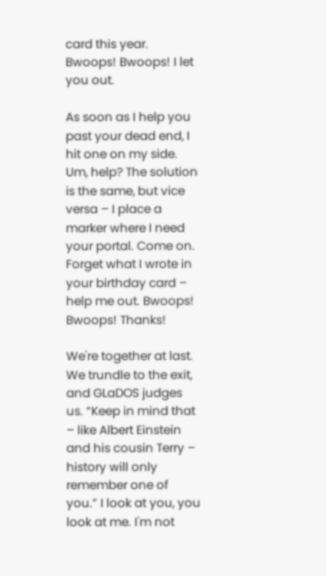card this year. Bwoops! Bwoops! I let you out.

As soon as I help you past your dead end, I hit one on my side. Um, help? The solution is the same, but vice versa – I place a marker where I need your portal. Come on. Forget what I wrote in your birthday card – help me out. Bwoops! Bwoops! Thanks!

We're together at last. We trundle to the exit, and GLaDOS judges us. “Keep in mind that – like Albert Einstein and his cousin Terry – history will only remember one of you.” I look at you, you look at me. I'm not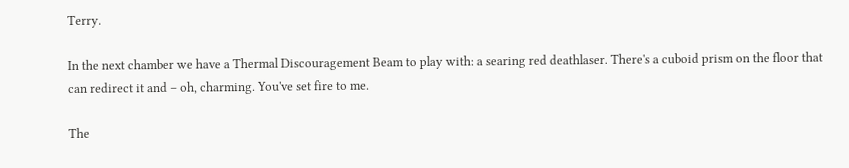Terry.

In the next chamber we have a Thermal Discouragement Beam to play with: a searing red deathlaser. There's a cuboid prism on the floor that can redirect it and – oh, charming. You've set fire to me.

The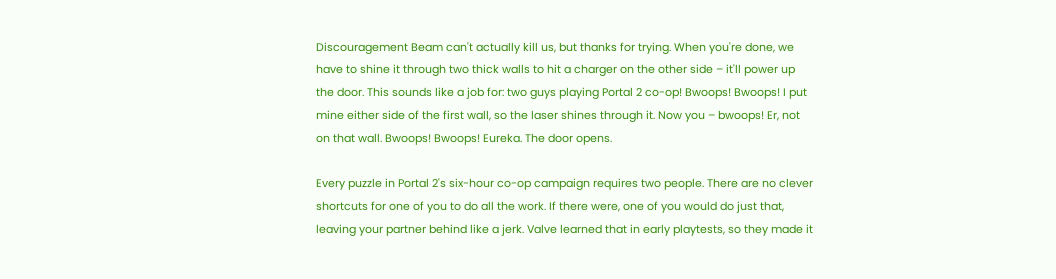Discouragement Beam can't actually kill us, but thanks for trying. When you're done, we have to shine it through two thick walls to hit a charger on the other side – it'll power up the door. This sounds like a job for: two guys playing Portal 2 co-op! Bwoops! Bwoops! I put mine either side of the first wall, so the laser shines through it. Now you – bwoops! Er, not on that wall. Bwoops! Bwoops! Eureka. The door opens.

Every puzzle in Portal 2's six-hour co-op campaign requires two people. There are no clever shortcuts for one of you to do all the work. If there were, one of you would do just that, leaving your partner behind like a jerk. Valve learned that in early playtests, so they made it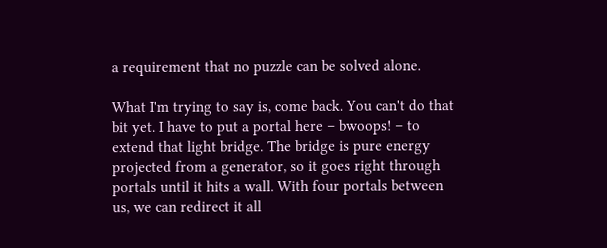a requirement that no puzzle can be solved alone.

What I'm trying to say is, come back. You can't do that bit yet. I have to put a portal here – bwoops! – to extend that light bridge. The bridge is pure energy projected from a generator, so it goes right through portals until it hits a wall. With four portals between us, we can redirect it all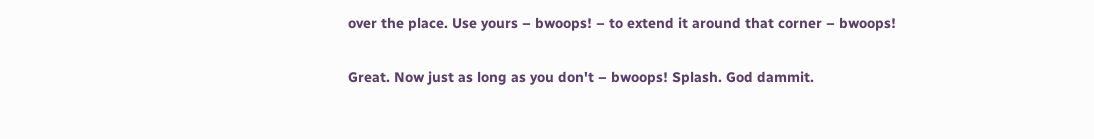over the place. Use yours – bwoops! – to extend it around that corner – bwoops!

Great. Now just as long as you don't – bwoops! Splash. God dammit.